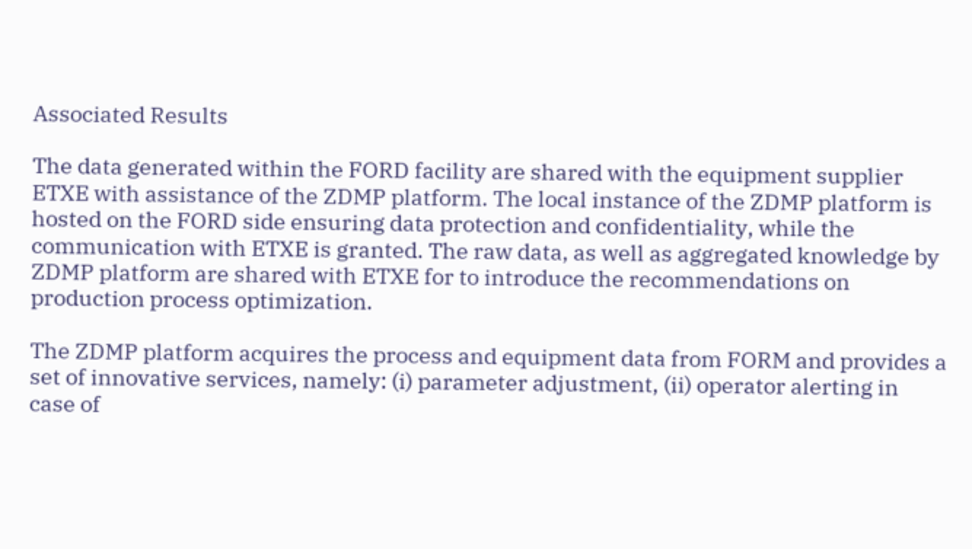Associated Results

The data generated within the FORD facility are shared with the equipment supplier ETXE with assistance of the ZDMP platform. The local instance of the ZDMP platform is hosted on the FORD side ensuring data protection and confidentiality, while the communication with ETXE is granted. The raw data, as well as aggregated knowledge by ZDMP platform are shared with ETXE for to introduce the recommendations on production process optimization.

The ZDMP platform acquires the process and equipment data from FORM and provides a set of innovative services, namely: (i) parameter adjustment, (ii) operator alerting in case of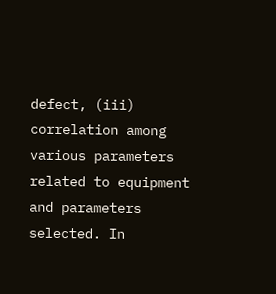defect, (iii) correlation among various parameters related to equipment and parameters selected. In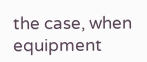the case, when equipment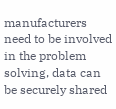manufacturers need to be involved in the problem solving, data can be securely shared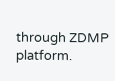through ZDMP platform.